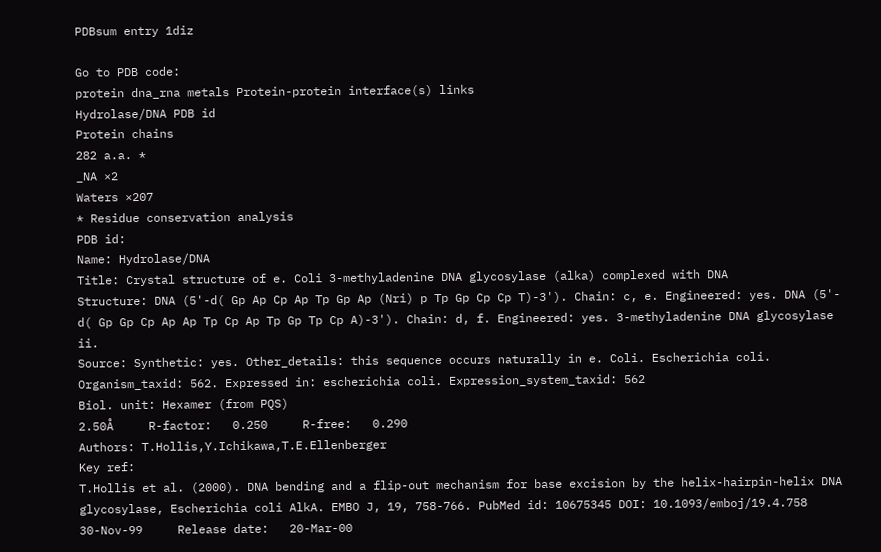PDBsum entry 1diz

Go to PDB code:
protein dna_rna metals Protein-protein interface(s) links
Hydrolase/DNA PDB id
Protein chains
282 a.a. *
_NA ×2
Waters ×207
* Residue conservation analysis
PDB id:
Name: Hydrolase/DNA
Title: Crystal structure of e. Coli 3-methyladenine DNA glycosylase (alka) complexed with DNA
Structure: DNA (5'-d( Gp Ap Cp Ap Tp Gp Ap (Nri) p Tp Gp Cp Cp T)-3'). Chain: c, e. Engineered: yes. DNA (5'- d( Gp Gp Cp Ap Ap Tp Cp Ap Tp Gp Tp Cp A)-3'). Chain: d, f. Engineered: yes. 3-methyladenine DNA glycosylase ii.
Source: Synthetic: yes. Other_details: this sequence occurs naturally in e. Coli. Escherichia coli. Organism_taxid: 562. Expressed in: escherichia coli. Expression_system_taxid: 562
Biol. unit: Hexamer (from PQS)
2.50Å     R-factor:   0.250     R-free:   0.290
Authors: T.Hollis,Y.Ichikawa,T.E.Ellenberger
Key ref:
T.Hollis et al. (2000). DNA bending and a flip-out mechanism for base excision by the helix-hairpin-helix DNA glycosylase, Escherichia coli AlkA. EMBO J, 19, 758-766. PubMed id: 10675345 DOI: 10.1093/emboj/19.4.758
30-Nov-99     Release date:   20-Mar-00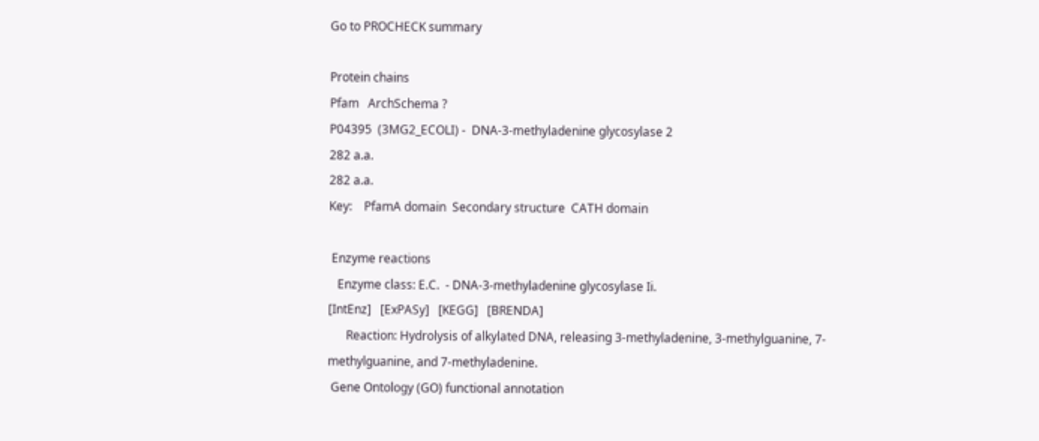Go to PROCHECK summary

Protein chains
Pfam   ArchSchema ?
P04395  (3MG2_ECOLI) -  DNA-3-methyladenine glycosylase 2
282 a.a.
282 a.a.
Key:    PfamA domain  Secondary structure  CATH domain

 Enzyme reactions
   Enzyme class: E.C.  - DNA-3-methyladenine glycosylase Ii.
[IntEnz]   [ExPASy]   [KEGG]   [BRENDA]
      Reaction: Hydrolysis of alkylated DNA, releasing 3-methyladenine, 3-methylguanine, 7-methylguanine, and 7-methyladenine.
 Gene Ontology (GO) functional annotation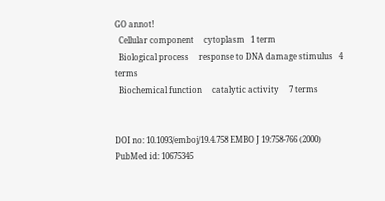GO annot!
  Cellular component     cytoplasm   1 term
  Biological process     response to DNA damage stimulus   4 terms
  Biochemical function     catalytic activity     7 terms


DOI no: 10.1093/emboj/19.4.758 EMBO J 19:758-766 (2000)
PubMed id: 10675345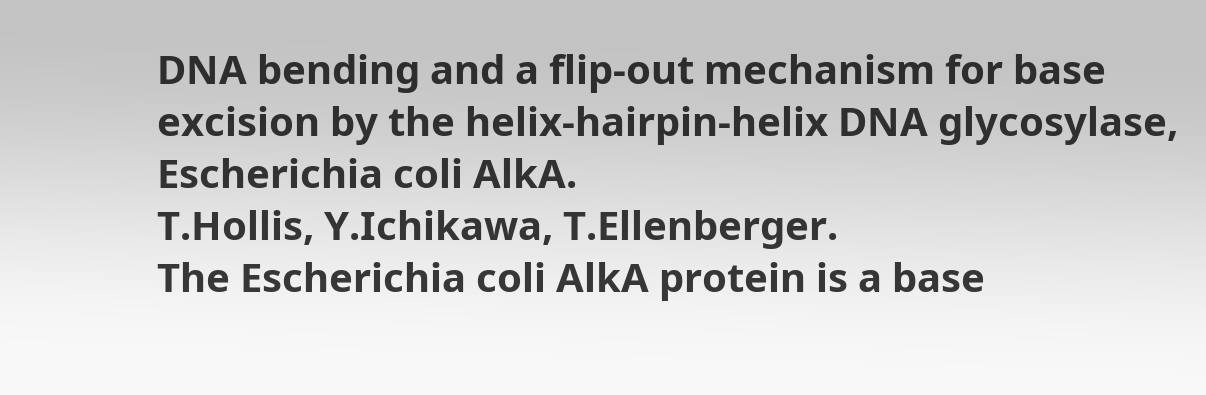DNA bending and a flip-out mechanism for base excision by the helix-hairpin-helix DNA glycosylase, Escherichia coli AlkA.
T.Hollis, Y.Ichikawa, T.Ellenberger.
The Escherichia coli AlkA protein is a base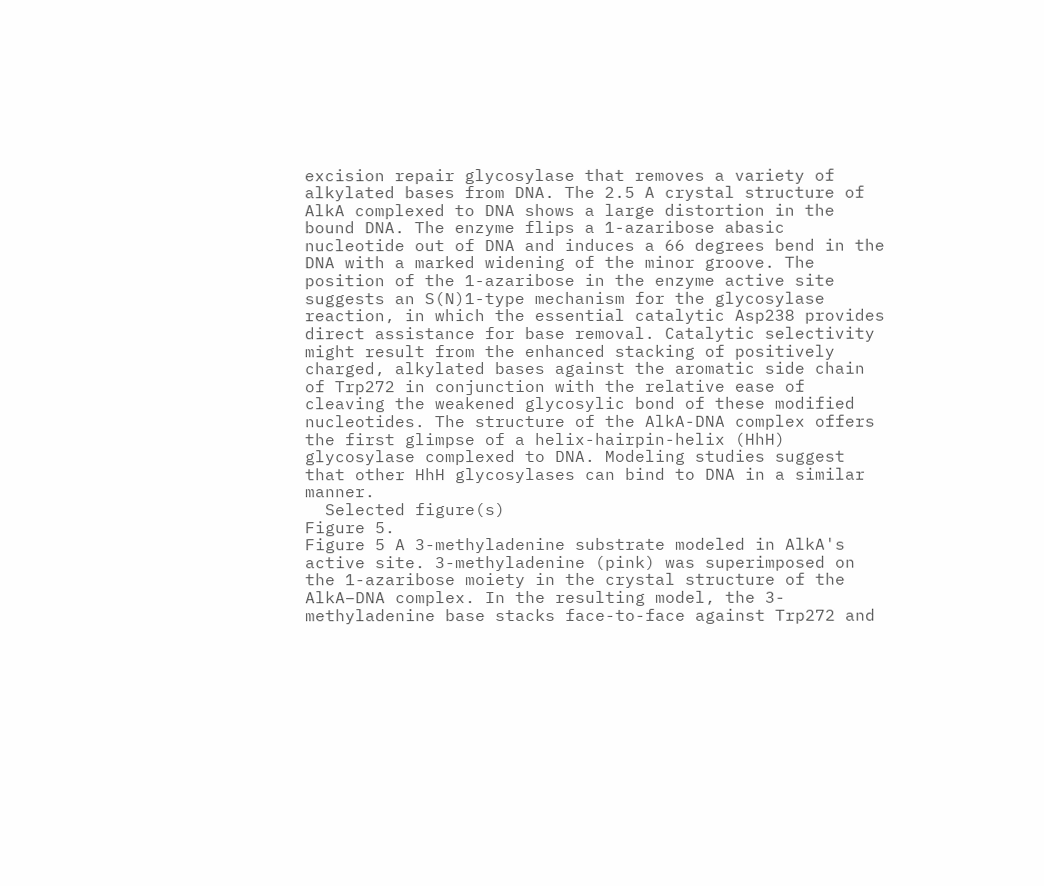excision repair glycosylase that removes a variety of alkylated bases from DNA. The 2.5 A crystal structure of AlkA complexed to DNA shows a large distortion in the bound DNA. The enzyme flips a 1-azaribose abasic nucleotide out of DNA and induces a 66 degrees bend in the DNA with a marked widening of the minor groove. The position of the 1-azaribose in the enzyme active site suggests an S(N)1-type mechanism for the glycosylase reaction, in which the essential catalytic Asp238 provides direct assistance for base removal. Catalytic selectivity might result from the enhanced stacking of positively charged, alkylated bases against the aromatic side chain of Trp272 in conjunction with the relative ease of cleaving the weakened glycosylic bond of these modified nucleotides. The structure of the AlkA-DNA complex offers the first glimpse of a helix-hairpin-helix (HhH) glycosylase complexed to DNA. Modeling studies suggest that other HhH glycosylases can bind to DNA in a similar manner.
  Selected figure(s)
Figure 5.
Figure 5 A 3-methyladenine substrate modeled in AlkA's active site. 3-methyladenine (pink) was superimposed on the 1-azaribose moiety in the crystal structure of the AlkA–DNA complex. In the resulting model, the 3-methyladenine base stacks face-to-face against Trp272 and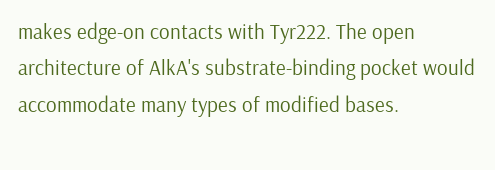makes edge-on contacts with Tyr222. The open architecture of AlkA's substrate-binding pocket would accommodate many types of modified bases.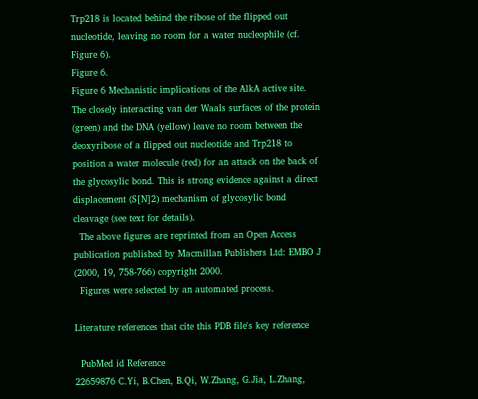Trp218 is located behind the ribose of the flipped out nucleotide, leaving no room for a water nucleophile (cf. Figure 6).
Figure 6.
Figure 6 Mechanistic implications of the AlkA active site. The closely interacting van der Waals surfaces of the protein (green) and the DNA (yellow) leave no room between the deoxyribose of a flipped out nucleotide and Trp218 to position a water molecule (red) for an attack on the back of the glycosylic bond. This is strong evidence against a direct displacement (S[N]2) mechanism of glycosylic bond cleavage (see text for details).
  The above figures are reprinted from an Open Access publication published by Macmillan Publishers Ltd: EMBO J (2000, 19, 758-766) copyright 2000.
  Figures were selected by an automated process.

Literature references that cite this PDB file's key reference

  PubMed id Reference
22659876 C.Yi, B.Chen, B.Qi, W.Zhang, G.Jia, L.Zhang,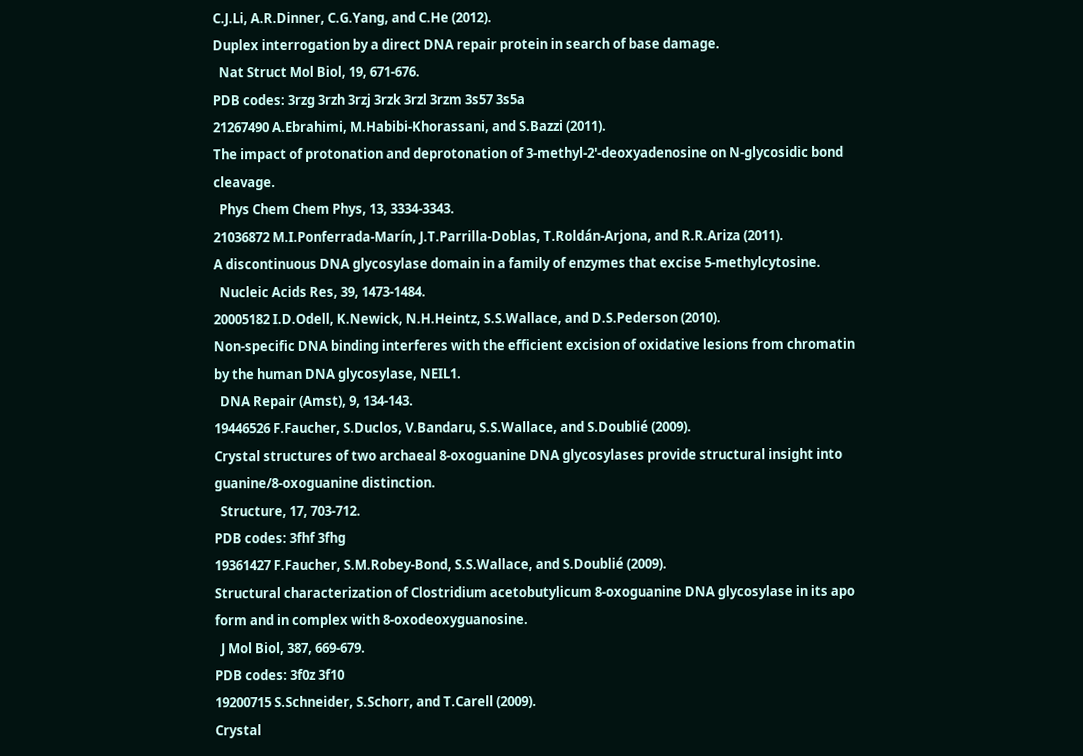C.J.Li, A.R.Dinner, C.G.Yang, and C.He (2012).
Duplex interrogation by a direct DNA repair protein in search of base damage.
  Nat Struct Mol Biol, 19, 671-676.
PDB codes: 3rzg 3rzh 3rzj 3rzk 3rzl 3rzm 3s57 3s5a
21267490 A.Ebrahimi, M.Habibi-Khorassani, and S.Bazzi (2011).
The impact of protonation and deprotonation of 3-methyl-2'-deoxyadenosine on N-glycosidic bond cleavage.
  Phys Chem Chem Phys, 13, 3334-3343.
21036872 M.I.Ponferrada-Marín, J.T.Parrilla-Doblas, T.Roldán-Arjona, and R.R.Ariza (2011).
A discontinuous DNA glycosylase domain in a family of enzymes that excise 5-methylcytosine.
  Nucleic Acids Res, 39, 1473-1484.
20005182 I.D.Odell, K.Newick, N.H.Heintz, S.S.Wallace, and D.S.Pederson (2010).
Non-specific DNA binding interferes with the efficient excision of oxidative lesions from chromatin by the human DNA glycosylase, NEIL1.
  DNA Repair (Amst), 9, 134-143.
19446526 F.Faucher, S.Duclos, V.Bandaru, S.S.Wallace, and S.Doublié (2009).
Crystal structures of two archaeal 8-oxoguanine DNA glycosylases provide structural insight into guanine/8-oxoguanine distinction.
  Structure, 17, 703-712.
PDB codes: 3fhf 3fhg
19361427 F.Faucher, S.M.Robey-Bond, S.S.Wallace, and S.Doublié (2009).
Structural characterization of Clostridium acetobutylicum 8-oxoguanine DNA glycosylase in its apo form and in complex with 8-oxodeoxyguanosine.
  J Mol Biol, 387, 669-679.
PDB codes: 3f0z 3f10
19200715 S.Schneider, S.Schorr, and T.Carell (2009).
Crystal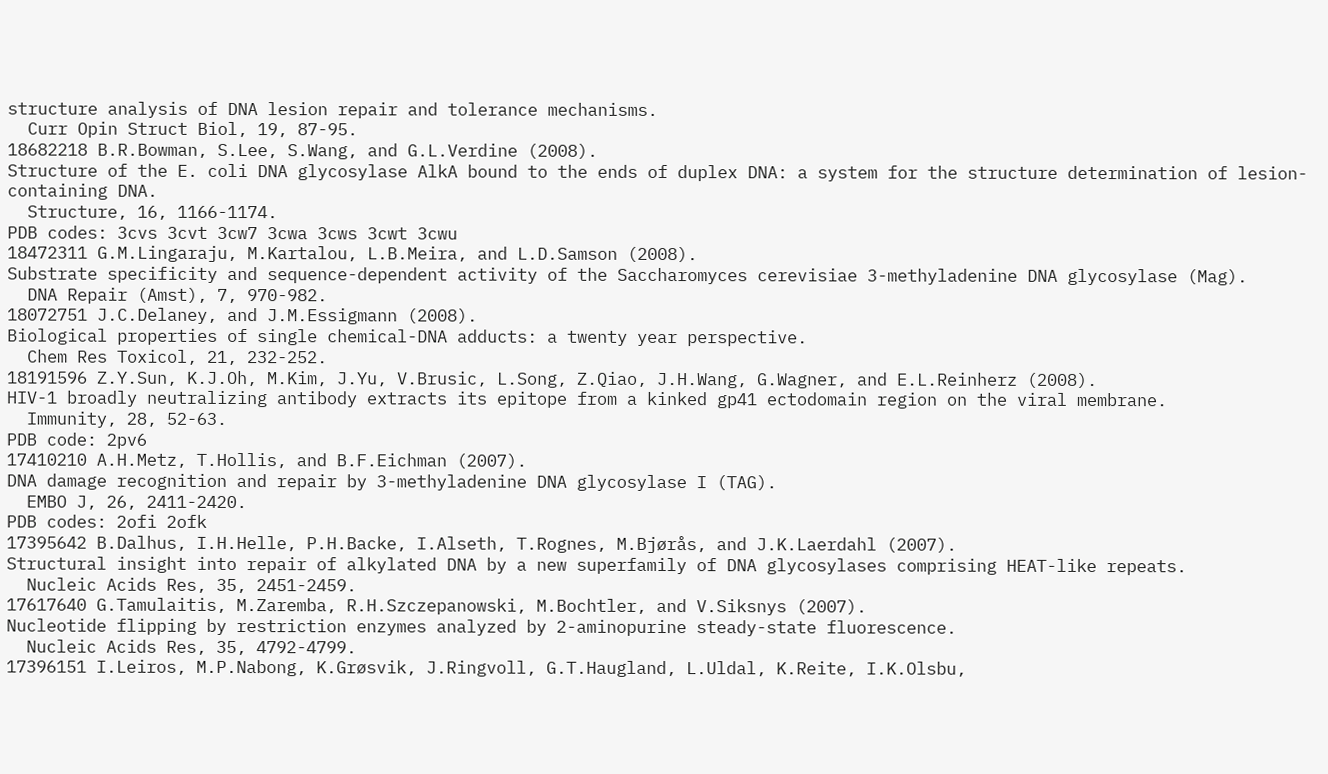structure analysis of DNA lesion repair and tolerance mechanisms.
  Curr Opin Struct Biol, 19, 87-95.
18682218 B.R.Bowman, S.Lee, S.Wang, and G.L.Verdine (2008).
Structure of the E. coli DNA glycosylase AlkA bound to the ends of duplex DNA: a system for the structure determination of lesion-containing DNA.
  Structure, 16, 1166-1174.
PDB codes: 3cvs 3cvt 3cw7 3cwa 3cws 3cwt 3cwu
18472311 G.M.Lingaraju, M.Kartalou, L.B.Meira, and L.D.Samson (2008).
Substrate specificity and sequence-dependent activity of the Saccharomyces cerevisiae 3-methyladenine DNA glycosylase (Mag).
  DNA Repair (Amst), 7, 970-982.
18072751 J.C.Delaney, and J.M.Essigmann (2008).
Biological properties of single chemical-DNA adducts: a twenty year perspective.
  Chem Res Toxicol, 21, 232-252.
18191596 Z.Y.Sun, K.J.Oh, M.Kim, J.Yu, V.Brusic, L.Song, Z.Qiao, J.H.Wang, G.Wagner, and E.L.Reinherz (2008).
HIV-1 broadly neutralizing antibody extracts its epitope from a kinked gp41 ectodomain region on the viral membrane.
  Immunity, 28, 52-63.
PDB code: 2pv6
17410210 A.H.Metz, T.Hollis, and B.F.Eichman (2007).
DNA damage recognition and repair by 3-methyladenine DNA glycosylase I (TAG).
  EMBO J, 26, 2411-2420.
PDB codes: 2ofi 2ofk
17395642 B.Dalhus, I.H.Helle, P.H.Backe, I.Alseth, T.Rognes, M.Bjørås, and J.K.Laerdahl (2007).
Structural insight into repair of alkylated DNA by a new superfamily of DNA glycosylases comprising HEAT-like repeats.
  Nucleic Acids Res, 35, 2451-2459.
17617640 G.Tamulaitis, M.Zaremba, R.H.Szczepanowski, M.Bochtler, and V.Siksnys (2007).
Nucleotide flipping by restriction enzymes analyzed by 2-aminopurine steady-state fluorescence.
  Nucleic Acids Res, 35, 4792-4799.
17396151 I.Leiros, M.P.Nabong, K.Grøsvik, J.Ringvoll, G.T.Haugland, L.Uldal, K.Reite, I.K.Olsbu,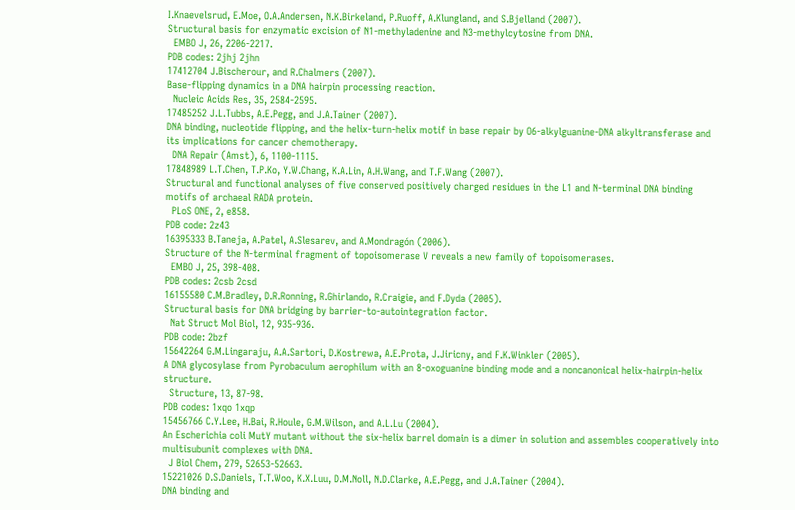I.Knaevelsrud, E.Moe, O.A.Andersen, N.K.Birkeland, P.Ruoff, A.Klungland, and S.Bjelland (2007).
Structural basis for enzymatic excision of N1-methyladenine and N3-methylcytosine from DNA.
  EMBO J, 26, 2206-2217.
PDB codes: 2jhj 2jhn
17412704 J.Bischerour, and R.Chalmers (2007).
Base-flipping dynamics in a DNA hairpin processing reaction.
  Nucleic Acids Res, 35, 2584-2595.
17485252 J.L.Tubbs, A.E.Pegg, and J.A.Tainer (2007).
DNA binding, nucleotide flipping, and the helix-turn-helix motif in base repair by O6-alkylguanine-DNA alkyltransferase and its implications for cancer chemotherapy.
  DNA Repair (Amst), 6, 1100-1115.
17848989 L.T.Chen, T.P.Ko, Y.W.Chang, K.A.Lin, A.H.Wang, and T.F.Wang (2007).
Structural and functional analyses of five conserved positively charged residues in the L1 and N-terminal DNA binding motifs of archaeal RADA protein.
  PLoS ONE, 2, e858.
PDB code: 2z43
16395333 B.Taneja, A.Patel, A.Slesarev, and A.Mondragón (2006).
Structure of the N-terminal fragment of topoisomerase V reveals a new family of topoisomerases.
  EMBO J, 25, 398-408.
PDB codes: 2csb 2csd
16155580 C.M.Bradley, D.R.Ronning, R.Ghirlando, R.Craigie, and F.Dyda (2005).
Structural basis for DNA bridging by barrier-to-autointegration factor.
  Nat Struct Mol Biol, 12, 935-936.
PDB code: 2bzf
15642264 G.M.Lingaraju, A.A.Sartori, D.Kostrewa, A.E.Prota, J.Jiricny, and F.K.Winkler (2005).
A DNA glycosylase from Pyrobaculum aerophilum with an 8-oxoguanine binding mode and a noncanonical helix-hairpin-helix structure.
  Structure, 13, 87-98.
PDB codes: 1xqo 1xqp
15456766 C.Y.Lee, H.Bai, R.Houle, G.M.Wilson, and A.L.Lu (2004).
An Escherichia coli MutY mutant without the six-helix barrel domain is a dimer in solution and assembles cooperatively into multisubunit complexes with DNA.
  J Biol Chem, 279, 52653-52663.
15221026 D.S.Daniels, T.T.Woo, K.X.Luu, D.M.Noll, N.D.Clarke, A.E.Pegg, and J.A.Tainer (2004).
DNA binding and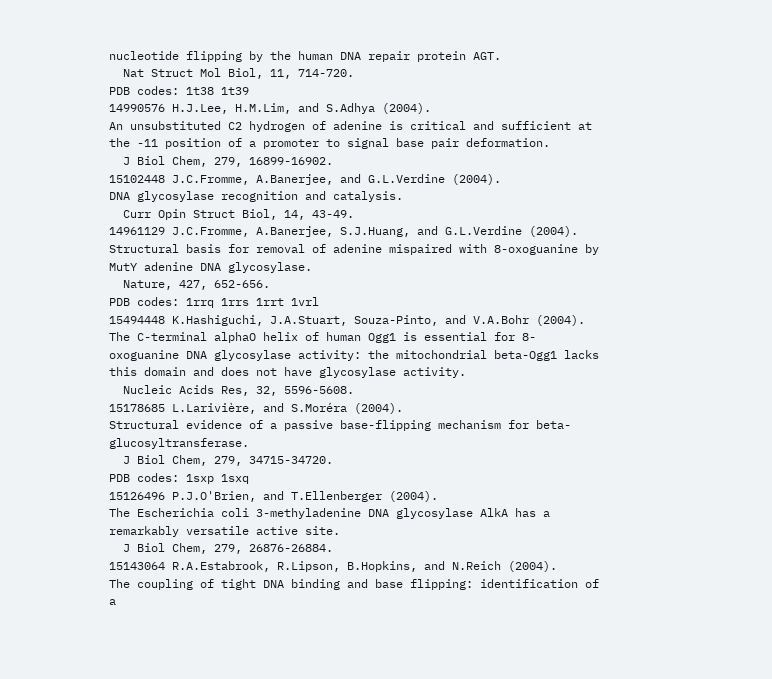nucleotide flipping by the human DNA repair protein AGT.
  Nat Struct Mol Biol, 11, 714-720.
PDB codes: 1t38 1t39
14990576 H.J.Lee, H.M.Lim, and S.Adhya (2004).
An unsubstituted C2 hydrogen of adenine is critical and sufficient at the -11 position of a promoter to signal base pair deformation.
  J Biol Chem, 279, 16899-16902.
15102448 J.C.Fromme, A.Banerjee, and G.L.Verdine (2004).
DNA glycosylase recognition and catalysis.
  Curr Opin Struct Biol, 14, 43-49.
14961129 J.C.Fromme, A.Banerjee, S.J.Huang, and G.L.Verdine (2004).
Structural basis for removal of adenine mispaired with 8-oxoguanine by MutY adenine DNA glycosylase.
  Nature, 427, 652-656.
PDB codes: 1rrq 1rrs 1rrt 1vrl
15494448 K.Hashiguchi, J.A.Stuart, Souza-Pinto, and V.A.Bohr (2004).
The C-terminal alphaO helix of human Ogg1 is essential for 8-oxoguanine DNA glycosylase activity: the mitochondrial beta-Ogg1 lacks this domain and does not have glycosylase activity.
  Nucleic Acids Res, 32, 5596-5608.
15178685 L.Larivière, and S.Moréra (2004).
Structural evidence of a passive base-flipping mechanism for beta-glucosyltransferase.
  J Biol Chem, 279, 34715-34720.
PDB codes: 1sxp 1sxq
15126496 P.J.O'Brien, and T.Ellenberger (2004).
The Escherichia coli 3-methyladenine DNA glycosylase AlkA has a remarkably versatile active site.
  J Biol Chem, 279, 26876-26884.
15143064 R.A.Estabrook, R.Lipson, B.Hopkins, and N.Reich (2004).
The coupling of tight DNA binding and base flipping: identification of a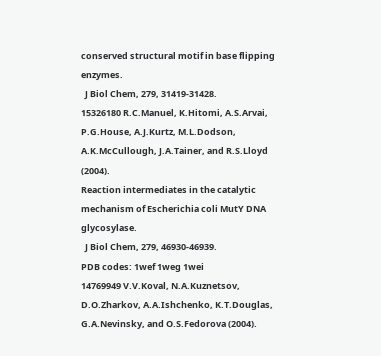conserved structural motif in base flipping enzymes.
  J Biol Chem, 279, 31419-31428.
15326180 R.C.Manuel, K.Hitomi, A.S.Arvai, P.G.House, A.J.Kurtz, M.L.Dodson, A.K.McCullough, J.A.Tainer, and R.S.Lloyd (2004).
Reaction intermediates in the catalytic mechanism of Escherichia coli MutY DNA glycosylase.
  J Biol Chem, 279, 46930-46939.
PDB codes: 1wef 1weg 1wei
14769949 V.V.Koval, N.A.Kuznetsov, D.O.Zharkov, A.A.Ishchenko, K.T.Douglas, G.A.Nevinsky, and O.S.Fedorova (2004).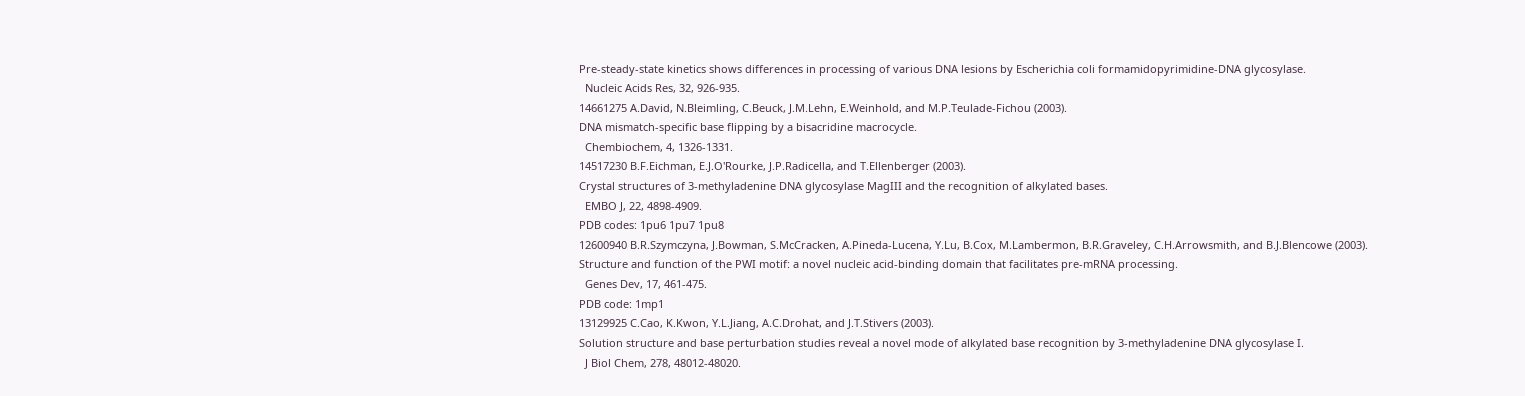Pre-steady-state kinetics shows differences in processing of various DNA lesions by Escherichia coli formamidopyrimidine-DNA glycosylase.
  Nucleic Acids Res, 32, 926-935.
14661275 A.David, N.Bleimling, C.Beuck, J.M.Lehn, E.Weinhold, and M.P.Teulade-Fichou (2003).
DNA mismatch-specific base flipping by a bisacridine macrocycle.
  Chembiochem, 4, 1326-1331.
14517230 B.F.Eichman, E.J.O'Rourke, J.P.Radicella, and T.Ellenberger (2003).
Crystal structures of 3-methyladenine DNA glycosylase MagIII and the recognition of alkylated bases.
  EMBO J, 22, 4898-4909.
PDB codes: 1pu6 1pu7 1pu8
12600940 B.R.Szymczyna, J.Bowman, S.McCracken, A.Pineda-Lucena, Y.Lu, B.Cox, M.Lambermon, B.R.Graveley, C.H.Arrowsmith, and B.J.Blencowe (2003).
Structure and function of the PWI motif: a novel nucleic acid-binding domain that facilitates pre-mRNA processing.
  Genes Dev, 17, 461-475.
PDB code: 1mp1
13129925 C.Cao, K.Kwon, Y.L.Jiang, A.C.Drohat, and J.T.Stivers (2003).
Solution structure and base perturbation studies reveal a novel mode of alkylated base recognition by 3-methyladenine DNA glycosylase I.
  J Biol Chem, 278, 48012-48020.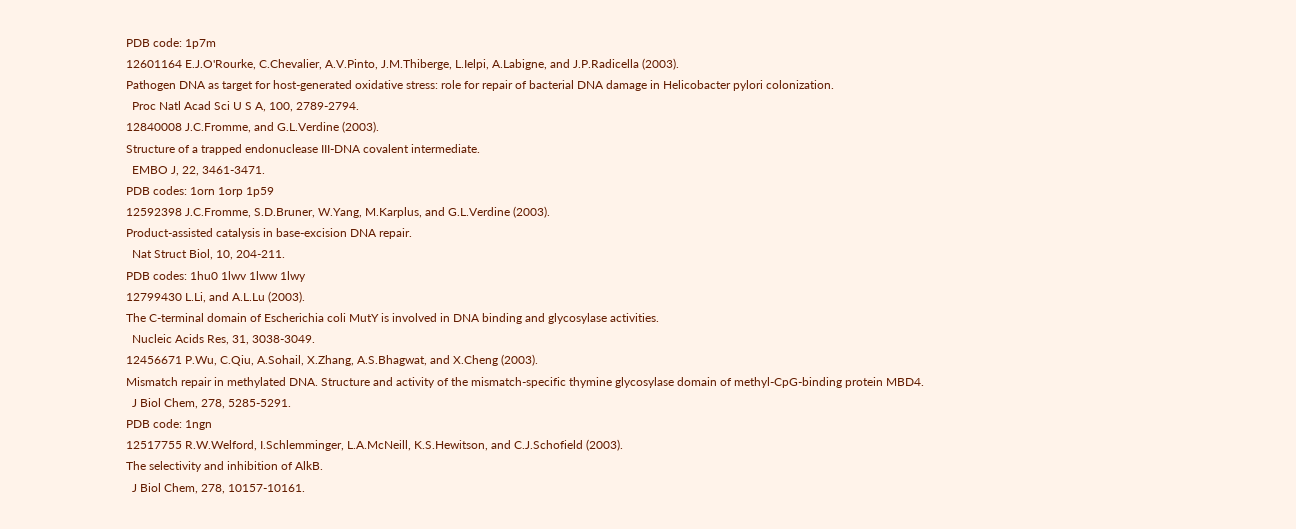PDB code: 1p7m
12601164 E.J.O'Rourke, C.Chevalier, A.V.Pinto, J.M.Thiberge, L.Ielpi, A.Labigne, and J.P.Radicella (2003).
Pathogen DNA as target for host-generated oxidative stress: role for repair of bacterial DNA damage in Helicobacter pylori colonization.
  Proc Natl Acad Sci U S A, 100, 2789-2794.
12840008 J.C.Fromme, and G.L.Verdine (2003).
Structure of a trapped endonuclease III-DNA covalent intermediate.
  EMBO J, 22, 3461-3471.
PDB codes: 1orn 1orp 1p59
12592398 J.C.Fromme, S.D.Bruner, W.Yang, M.Karplus, and G.L.Verdine (2003).
Product-assisted catalysis in base-excision DNA repair.
  Nat Struct Biol, 10, 204-211.
PDB codes: 1hu0 1lwv 1lww 1lwy
12799430 L.Li, and A.L.Lu (2003).
The C-terminal domain of Escherichia coli MutY is involved in DNA binding and glycosylase activities.
  Nucleic Acids Res, 31, 3038-3049.
12456671 P.Wu, C.Qiu, A.Sohail, X.Zhang, A.S.Bhagwat, and X.Cheng (2003).
Mismatch repair in methylated DNA. Structure and activity of the mismatch-specific thymine glycosylase domain of methyl-CpG-binding protein MBD4.
  J Biol Chem, 278, 5285-5291.
PDB code: 1ngn
12517755 R.W.Welford, I.Schlemminger, L.A.McNeill, K.S.Hewitson, and C.J.Schofield (2003).
The selectivity and inhibition of AlkB.
  J Biol Chem, 278, 10157-10161.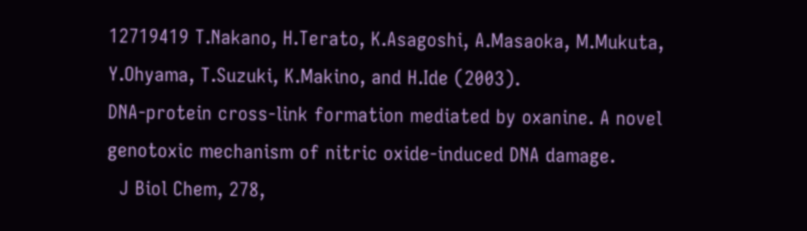12719419 T.Nakano, H.Terato, K.Asagoshi, A.Masaoka, M.Mukuta, Y.Ohyama, T.Suzuki, K.Makino, and H.Ide (2003).
DNA-protein cross-link formation mediated by oxanine. A novel genotoxic mechanism of nitric oxide-induced DNA damage.
  J Biol Chem, 278,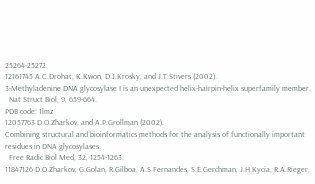25264-25272.
12161745 A.C.Drohat, K.Kwon, D.J.Krosky, and J.T.Stivers (2002).
3-Methyladenine DNA glycosylase I is an unexpected helix-hairpin-helix superfamily member.
  Nat Struct Biol, 9, 659-664.
PDB code: 1lmz
12057763 D.O.Zharkov, and A.P.Grollman (2002).
Combining structural and bioinformatics methods for the analysis of functionally important residues in DNA glycosylases.
  Free Radic Biol Med, 32, 1254-1263.
11847126 D.O.Zharkov, G.Golan, R.Gilboa, A.S.Fernandes, S.E.Gerchman, J.H.Kycia, R.A.Rieger,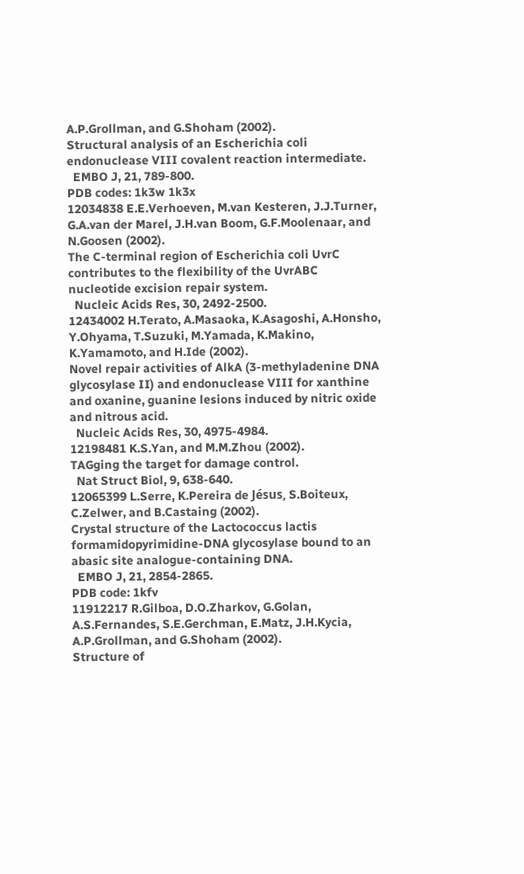A.P.Grollman, and G.Shoham (2002).
Structural analysis of an Escherichia coli endonuclease VIII covalent reaction intermediate.
  EMBO J, 21, 789-800.
PDB codes: 1k3w 1k3x
12034838 E.E.Verhoeven, M.van Kesteren, J.J.Turner, G.A.van der Marel, J.H.van Boom, G.F.Moolenaar, and N.Goosen (2002).
The C-terminal region of Escherichia coli UvrC contributes to the flexibility of the UvrABC nucleotide excision repair system.
  Nucleic Acids Res, 30, 2492-2500.
12434002 H.Terato, A.Masaoka, K.Asagoshi, A.Honsho, Y.Ohyama, T.Suzuki, M.Yamada, K.Makino, K.Yamamoto, and H.Ide (2002).
Novel repair activities of AlkA (3-methyladenine DNA glycosylase II) and endonuclease VIII for xanthine and oxanine, guanine lesions induced by nitric oxide and nitrous acid.
  Nucleic Acids Res, 30, 4975-4984.
12198481 K.S.Yan, and M.M.Zhou (2002).
TAGging the target for damage control.
  Nat Struct Biol, 9, 638-640.
12065399 L.Serre, K.Pereira de Jésus, S.Boiteux, C.Zelwer, and B.Castaing (2002).
Crystal structure of the Lactococcus lactis formamidopyrimidine-DNA glycosylase bound to an abasic site analogue-containing DNA.
  EMBO J, 21, 2854-2865.
PDB code: 1kfv
11912217 R.Gilboa, D.O.Zharkov, G.Golan, A.S.Fernandes, S.E.Gerchman, E.Matz, J.H.Kycia, A.P.Grollman, and G.Shoham (2002).
Structure of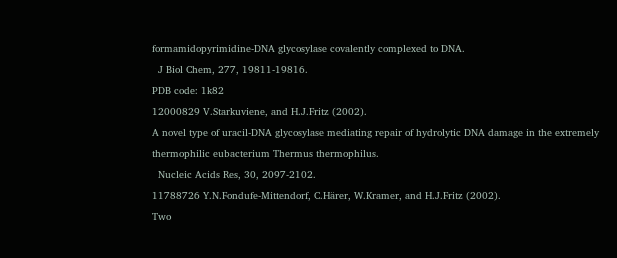formamidopyrimidine-DNA glycosylase covalently complexed to DNA.
  J Biol Chem, 277, 19811-19816.
PDB code: 1k82
12000829 V.Starkuviene, and H.J.Fritz (2002).
A novel type of uracil-DNA glycosylase mediating repair of hydrolytic DNA damage in the extremely thermophilic eubacterium Thermus thermophilus.
  Nucleic Acids Res, 30, 2097-2102.
11788726 Y.N.Fondufe-Mittendorf, C.Härer, W.Kramer, and H.J.Fritz (2002).
Two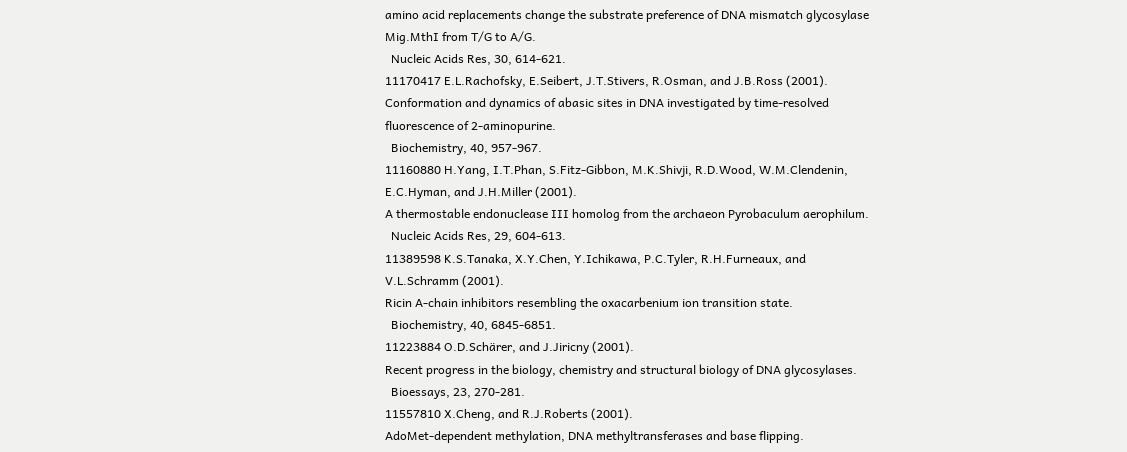amino acid replacements change the substrate preference of DNA mismatch glycosylase Mig.MthI from T/G to A/G.
  Nucleic Acids Res, 30, 614-621.
11170417 E.L.Rachofsky, E.Seibert, J.T.Stivers, R.Osman, and J.B.Ross (2001).
Conformation and dynamics of abasic sites in DNA investigated by time-resolved fluorescence of 2-aminopurine.
  Biochemistry, 40, 957-967.
11160880 H.Yang, I.T.Phan, S.Fitz-Gibbon, M.K.Shivji, R.D.Wood, W.M.Clendenin, E.C.Hyman, and J.H.Miller (2001).
A thermostable endonuclease III homolog from the archaeon Pyrobaculum aerophilum.
  Nucleic Acids Res, 29, 604-613.
11389598 K.S.Tanaka, X.Y.Chen, Y.Ichikawa, P.C.Tyler, R.H.Furneaux, and V.L.Schramm (2001).
Ricin A-chain inhibitors resembling the oxacarbenium ion transition state.
  Biochemistry, 40, 6845-6851.
11223884 O.D.Schärer, and J.Jiricny (2001).
Recent progress in the biology, chemistry and structural biology of DNA glycosylases.
  Bioessays, 23, 270-281.
11557810 X.Cheng, and R.J.Roberts (2001).
AdoMet-dependent methylation, DNA methyltransferases and base flipping.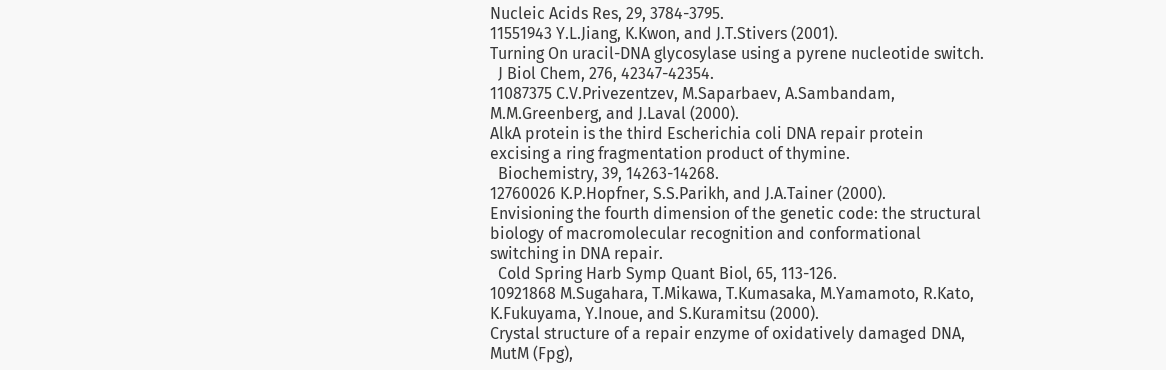Nucleic Acids Res, 29, 3784-3795.
11551943 Y.L.Jiang, K.Kwon, and J.T.Stivers (2001).
Turning On uracil-DNA glycosylase using a pyrene nucleotide switch.
  J Biol Chem, 276, 42347-42354.
11087375 C.V.Privezentzev, M.Saparbaev, A.Sambandam, M.M.Greenberg, and J.Laval (2000).
AlkA protein is the third Escherichia coli DNA repair protein excising a ring fragmentation product of thymine.
  Biochemistry, 39, 14263-14268.
12760026 K.P.Hopfner, S.S.Parikh, and J.A.Tainer (2000).
Envisioning the fourth dimension of the genetic code: the structural biology of macromolecular recognition and conformational switching in DNA repair.
  Cold Spring Harb Symp Quant Biol, 65, 113-126.
10921868 M.Sugahara, T.Mikawa, T.Kumasaka, M.Yamamoto, R.Kato, K.Fukuyama, Y.Inoue, and S.Kuramitsu (2000).
Crystal structure of a repair enzyme of oxidatively damaged DNA, MutM (Fpg),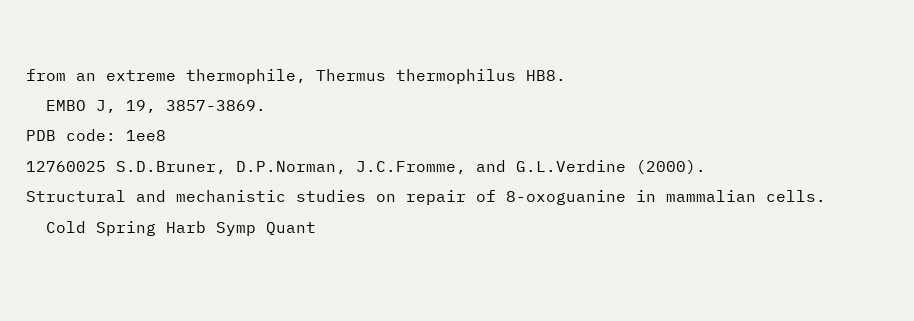from an extreme thermophile, Thermus thermophilus HB8.
  EMBO J, 19, 3857-3869.
PDB code: 1ee8
12760025 S.D.Bruner, D.P.Norman, J.C.Fromme, and G.L.Verdine (2000).
Structural and mechanistic studies on repair of 8-oxoguanine in mammalian cells.
  Cold Spring Harb Symp Quant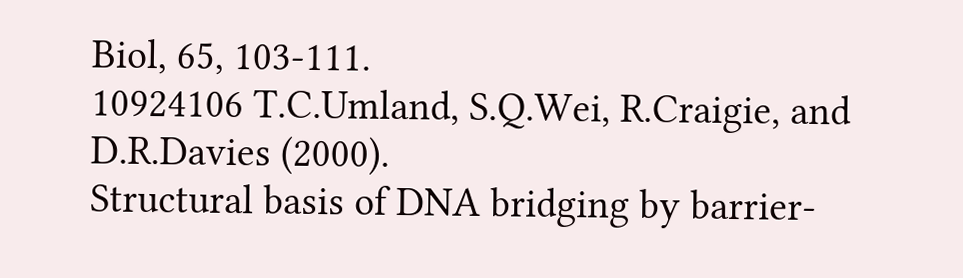Biol, 65, 103-111.
10924106 T.C.Umland, S.Q.Wei, R.Craigie, and D.R.Davies (2000).
Structural basis of DNA bridging by barrier-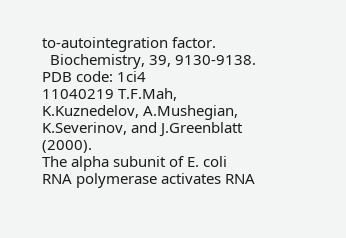to-autointegration factor.
  Biochemistry, 39, 9130-9138.
PDB code: 1ci4
11040219 T.F.Mah, K.Kuznedelov, A.Mushegian, K.Severinov, and J.Greenblatt (2000).
The alpha subunit of E. coli RNA polymerase activates RNA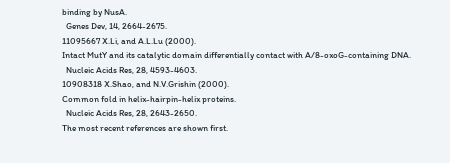binding by NusA.
  Genes Dev, 14, 2664-2675.
11095667 X.Li, and A.L.Lu (2000).
Intact MutY and its catalytic domain differentially contact with A/8-oxoG-containing DNA.
  Nucleic Acids Res, 28, 4593-4603.
10908318 X.Shao, and N.V.Grishin (2000).
Common fold in helix-hairpin-helix proteins.
  Nucleic Acids Res, 28, 2643-2650.
The most recent references are shown first.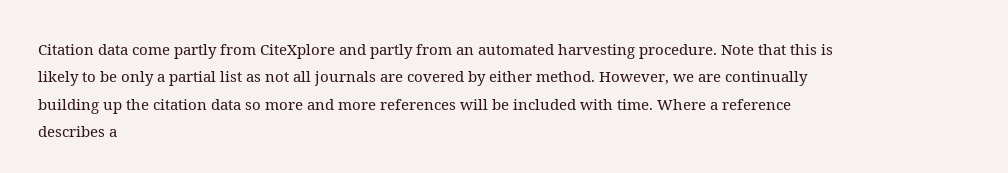Citation data come partly from CiteXplore and partly from an automated harvesting procedure. Note that this is likely to be only a partial list as not all journals are covered by either method. However, we are continually building up the citation data so more and more references will be included with time. Where a reference describes a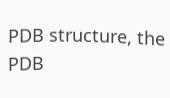PDB structure, the PDB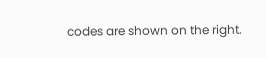codes are shown on the right.